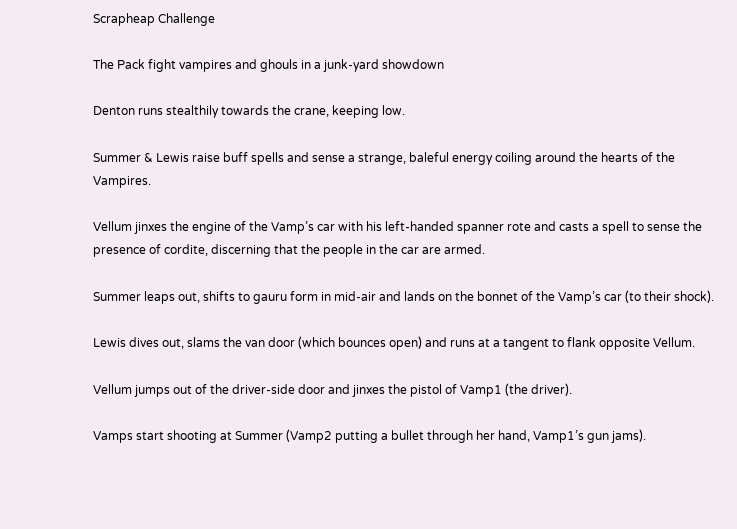Scrapheap Challenge

The Pack fight vampires and ghouls in a junk-yard showdown

Denton runs stealthily towards the crane, keeping low.

Summer & Lewis raise buff spells and sense a strange, baleful energy coiling around the hearts of the Vampires.

Vellum jinxes the engine of the Vamp’s car with his left-handed spanner rote and casts a spell to sense the presence of cordite, discerning that the people in the car are armed.

Summer leaps out, shifts to gauru form in mid-air and lands on the bonnet of the Vamp’s car (to their shock).

Lewis dives out, slams the van door (which bounces open) and runs at a tangent to flank opposite Vellum.

Vellum jumps out of the driver-side door and jinxes the pistol of Vamp1 (the driver).

Vamps start shooting at Summer (Vamp2 putting a bullet through her hand, Vamp1’s gun jams).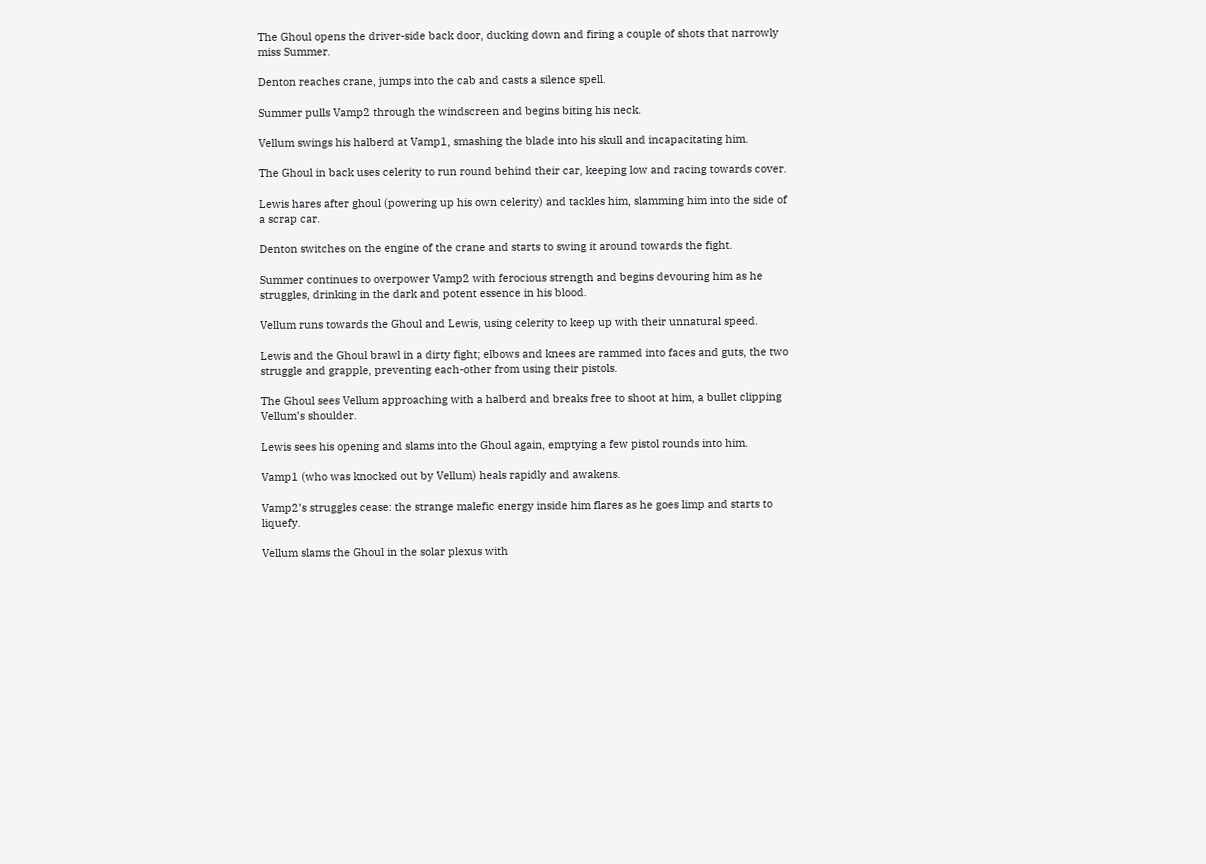The Ghoul opens the driver-side back door, ducking down and firing a couple of shots that narrowly miss Summer.

Denton reaches crane, jumps into the cab and casts a silence spell.

Summer pulls Vamp2 through the windscreen and begins biting his neck.

Vellum swings his halberd at Vamp1, smashing the blade into his skull and incapacitating him.

The Ghoul in back uses celerity to run round behind their car, keeping low and racing towards cover.

Lewis hares after ghoul (powering up his own celerity) and tackles him, slamming him into the side of a scrap car.

Denton switches on the engine of the crane and starts to swing it around towards the fight.

Summer continues to overpower Vamp2 with ferocious strength and begins devouring him as he struggles, drinking in the dark and potent essence in his blood.

Vellum runs towards the Ghoul and Lewis, using celerity to keep up with their unnatural speed.

Lewis and the Ghoul brawl in a dirty fight; elbows and knees are rammed into faces and guts, the two struggle and grapple, preventing each-other from using their pistols.

The Ghoul sees Vellum approaching with a halberd and breaks free to shoot at him, a bullet clipping Vellum’s shoulder.

Lewis sees his opening and slams into the Ghoul again, emptying a few pistol rounds into him.

Vamp1 (who was knocked out by Vellum) heals rapidly and awakens.

Vamp2’s struggles cease: the strange malefic energy inside him flares as he goes limp and starts to liquefy.

Vellum slams the Ghoul in the solar plexus with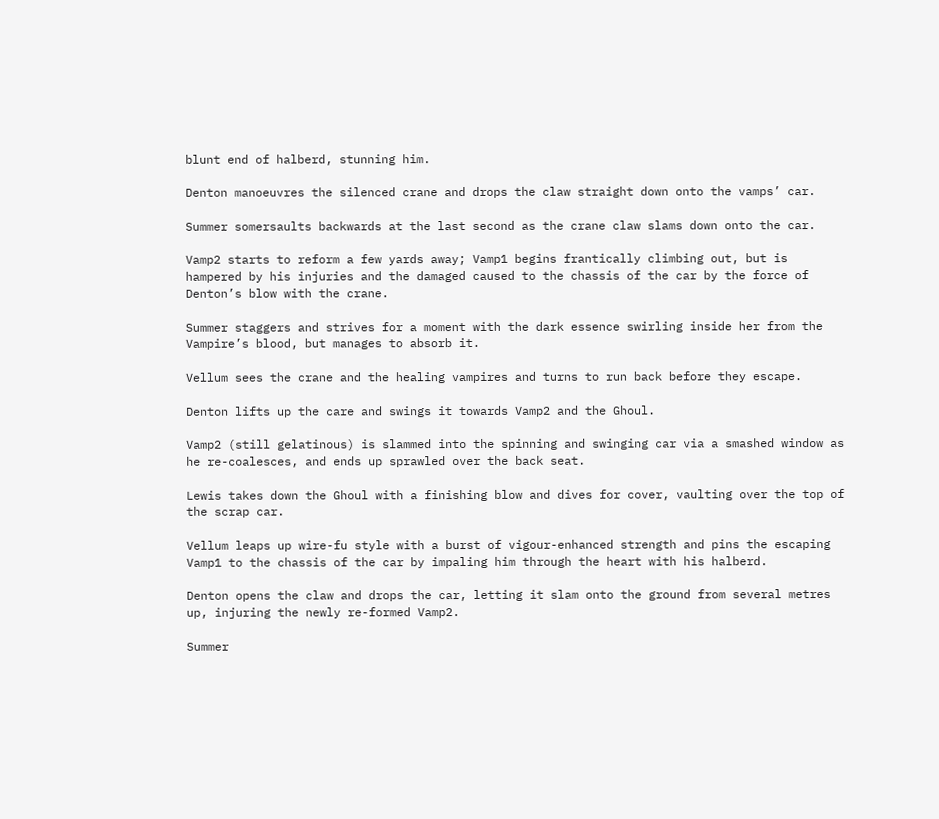blunt end of halberd, stunning him.

Denton manoeuvres the silenced crane and drops the claw straight down onto the vamps’ car.

Summer somersaults backwards at the last second as the crane claw slams down onto the car.

Vamp2 starts to reform a few yards away; Vamp1 begins frantically climbing out, but is hampered by his injuries and the damaged caused to the chassis of the car by the force of Denton’s blow with the crane.

Summer staggers and strives for a moment with the dark essence swirling inside her from the Vampire’s blood, but manages to absorb it.

Vellum sees the crane and the healing vampires and turns to run back before they escape.

Denton lifts up the care and swings it towards Vamp2 and the Ghoul.

Vamp2 (still gelatinous) is slammed into the spinning and swinging car via a smashed window as he re-coalesces, and ends up sprawled over the back seat.

Lewis takes down the Ghoul with a finishing blow and dives for cover, vaulting over the top of the scrap car.

Vellum leaps up wire-fu style with a burst of vigour-enhanced strength and pins the escaping Vamp1 to the chassis of the car by impaling him through the heart with his halberd.

Denton opens the claw and drops the car, letting it slam onto the ground from several metres up, injuring the newly re-formed Vamp2.

Summer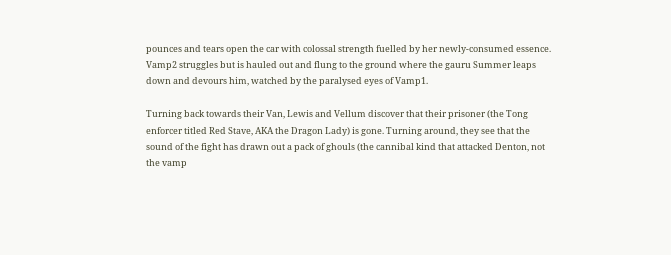pounces and tears open the car with colossal strength fuelled by her newly-consumed essence. Vamp2 struggles but is hauled out and flung to the ground where the gauru Summer leaps down and devours him, watched by the paralysed eyes of Vamp1.

Turning back towards their Van, Lewis and Vellum discover that their prisoner (the Tong enforcer titled Red Stave, AKA the Dragon Lady) is gone. Turning around, they see that the sound of the fight has drawn out a pack of ghouls (the cannibal kind that attacked Denton, not the vamp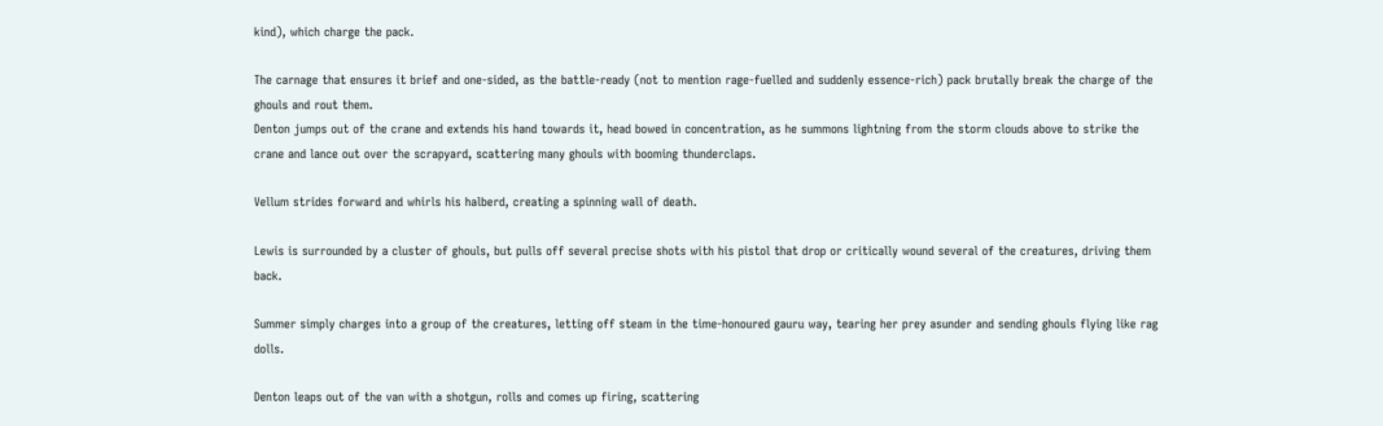kind), which charge the pack.

The carnage that ensures it brief and one-sided, as the battle-ready (not to mention rage-fuelled and suddenly essence-rich) pack brutally break the charge of the ghouls and rout them.
Denton jumps out of the crane and extends his hand towards it, head bowed in concentration, as he summons lightning from the storm clouds above to strike the crane and lance out over the scrapyard, scattering many ghouls with booming thunderclaps.

Vellum strides forward and whirls his halberd, creating a spinning wall of death.

Lewis is surrounded by a cluster of ghouls, but pulls off several precise shots with his pistol that drop or critically wound several of the creatures, driving them back.

Summer simply charges into a group of the creatures, letting off steam in the time-honoured gauru way, tearing her prey asunder and sending ghouls flying like rag dolls.

Denton leaps out of the van with a shotgun, rolls and comes up firing, scattering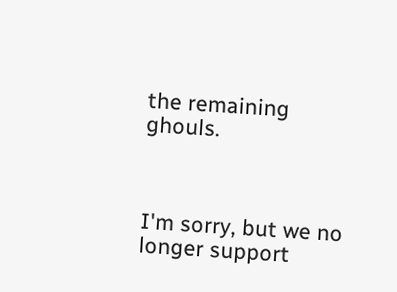the remaining ghouls.



I'm sorry, but we no longer support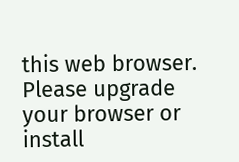this web browser. Please upgrade your browser or install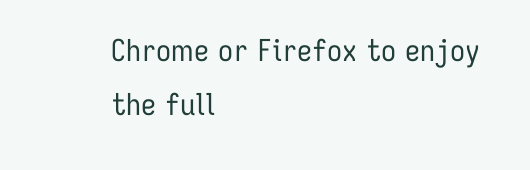Chrome or Firefox to enjoy the full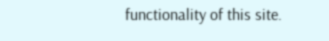functionality of this site.